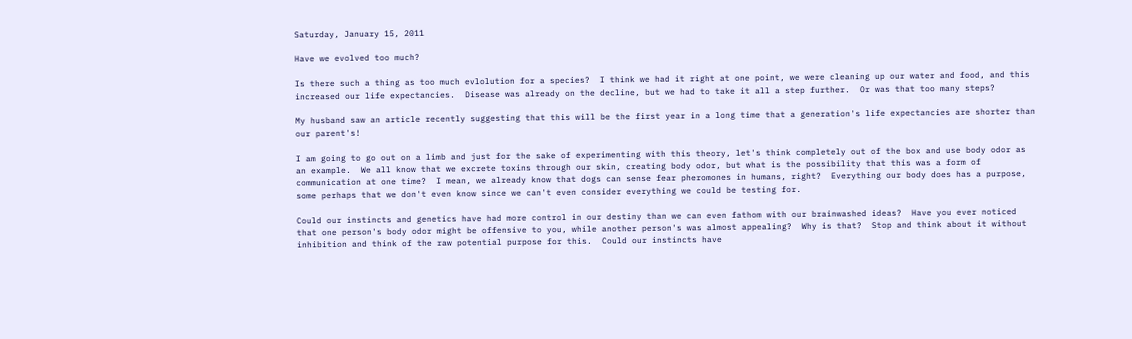Saturday, January 15, 2011

Have we evolved too much?

Is there such a thing as too much evlolution for a species?  I think we had it right at one point, we were cleaning up our water and food, and this increased our life expectancies.  Disease was already on the decline, but we had to take it all a step further.  Or was that too many steps?

My husband saw an article recently suggesting that this will be the first year in a long time that a generation's life expectancies are shorter than our parent's!

I am going to go out on a limb and just for the sake of experimenting with this theory, let's think completely out of the box and use body odor as an example.  We all know that we excrete toxins through our skin, creating body odor, but what is the possibility that this was a form of communication at one time?  I mean, we already know that dogs can sense fear pheromones in humans, right?  Everything our body does has a purpose, some perhaps that we don't even know since we can't even consider everything we could be testing for.

Could our instincts and genetics have had more control in our destiny than we can even fathom with our brainwashed ideas?  Have you ever noticed that one person's body odor might be offensive to you, while another person's was almost appealing?  Why is that?  Stop and think about it without inhibition and think of the raw potential purpose for this.  Could our instincts have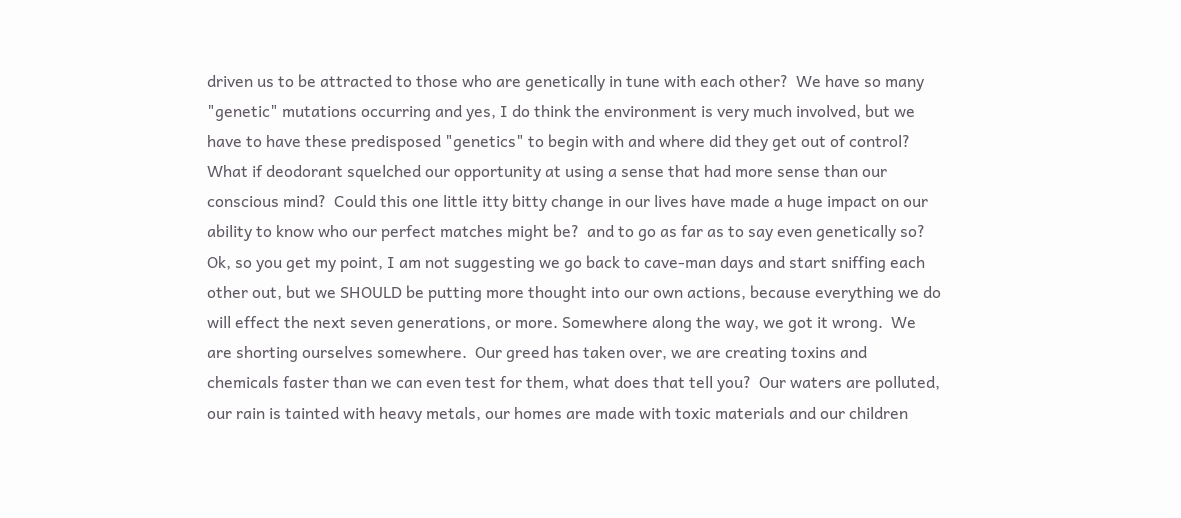driven us to be attracted to those who are genetically in tune with each other?  We have so many "genetic" mutations occurring and yes, I do think the environment is very much involved, but we have to have these predisposed "genetics" to begin with and where did they get out of control?  What if deodorant squelched our opportunity at using a sense that had more sense than our conscious mind?  Could this one little itty bitty change in our lives have made a huge impact on our ability to know who our perfect matches might be?  and to go as far as to say even genetically so?  Ok, so you get my point, I am not suggesting we go back to cave-man days and start sniffing each other out, but we SHOULD be putting more thought into our own actions, because everything we do will effect the next seven generations, or more. Somewhere along the way, we got it wrong.  We are shorting ourselves somewhere.  Our greed has taken over, we are creating toxins and chemicals faster than we can even test for them, what does that tell you?  Our waters are polluted, our rain is tainted with heavy metals, our homes are made with toxic materials and our children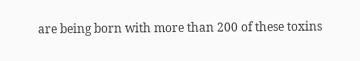are being born with more than 200 of these toxins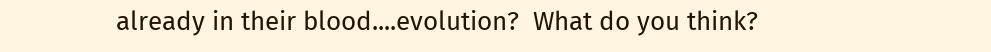already in their blood....evolution?  What do you think?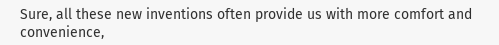Sure, all these new inventions often provide us with more comfort and convenience,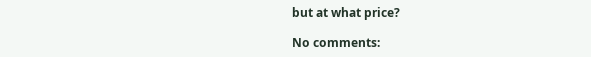but at what price?

No comments: